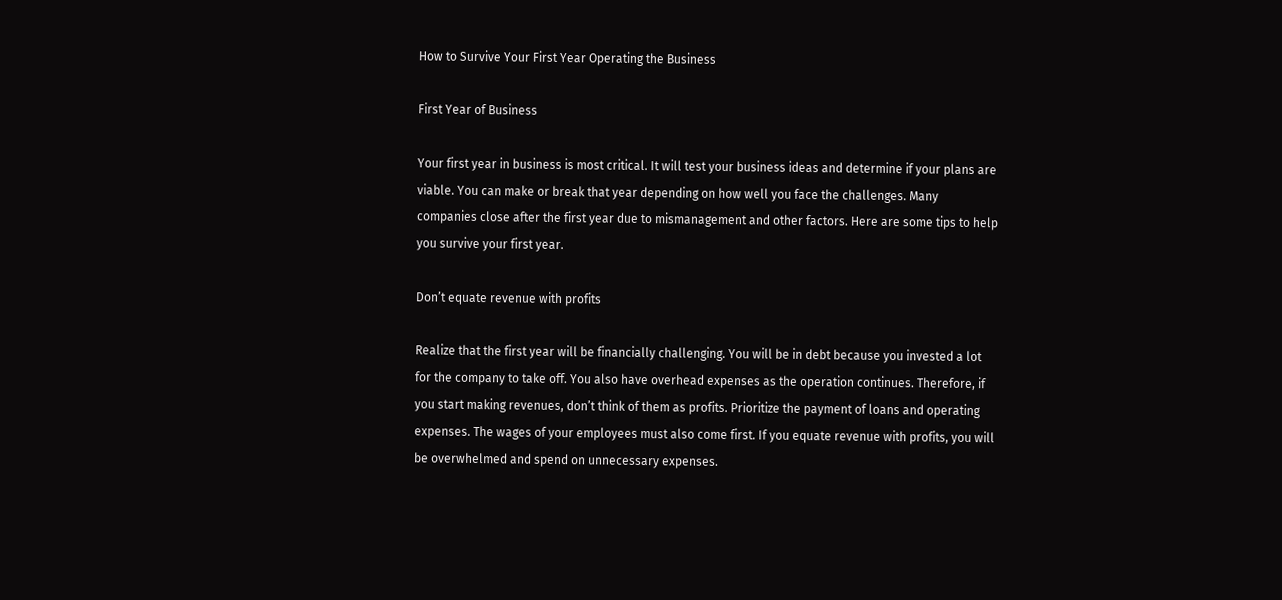How to Survive Your First Year Operating the Business

First Year of Business

Your first year in business is most critical. It will test your business ideas and determine if your plans are viable. You can make or break that year depending on how well you face the challenges. Many companies close after the first year due to mismanagement and other factors. Here are some tips to help you survive your first year.

Don’t equate revenue with profits

Realize that the first year will be financially challenging. You will be in debt because you invested a lot for the company to take off. You also have overhead expenses as the operation continues. Therefore, if you start making revenues, don’t think of them as profits. Prioritize the payment of loans and operating expenses. The wages of your employees must also come first. If you equate revenue with profits, you will be overwhelmed and spend on unnecessary expenses.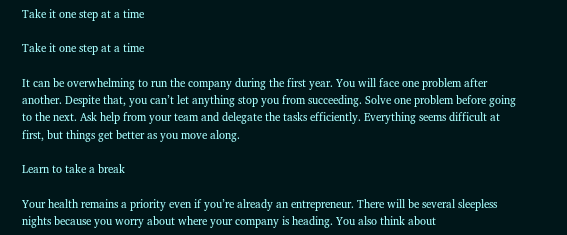Take it one step at a time

Take it one step at a time

It can be overwhelming to run the company during the first year. You will face one problem after another. Despite that, you can’t let anything stop you from succeeding. Solve one problem before going to the next. Ask help from your team and delegate the tasks efficiently. Everything seems difficult at first, but things get better as you move along.

Learn to take a break

Your health remains a priority even if you’re already an entrepreneur. There will be several sleepless nights because you worry about where your company is heading. You also think about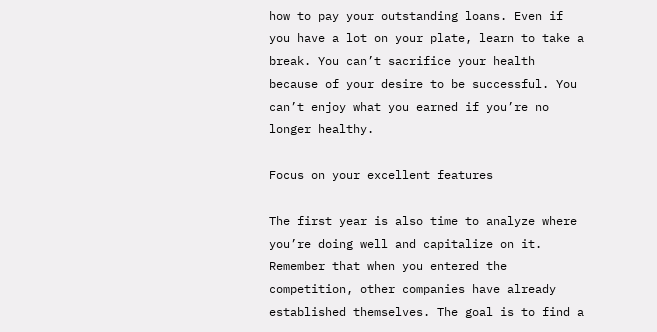how to pay your outstanding loans. Even if you have a lot on your plate, learn to take a break. You can’t sacrifice your health because of your desire to be successful. You can’t enjoy what you earned if you’re no longer healthy.

Focus on your excellent features

The first year is also time to analyze where you’re doing well and capitalize on it. Remember that when you entered the competition, other companies have already established themselves. The goal is to find a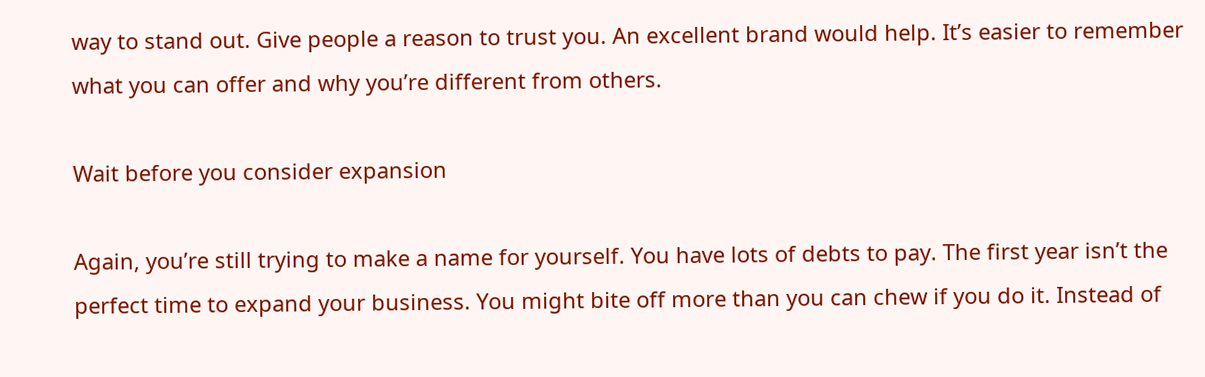way to stand out. Give people a reason to trust you. An excellent brand would help. It’s easier to remember what you can offer and why you’re different from others.

Wait before you consider expansion

Again, you’re still trying to make a name for yourself. You have lots of debts to pay. The first year isn’t the perfect time to expand your business. You might bite off more than you can chew if you do it. Instead of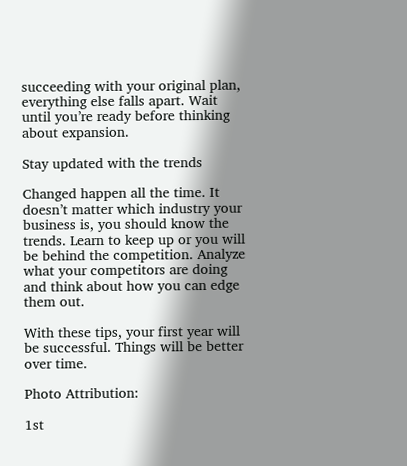succeeding with your original plan, everything else falls apart. Wait until you’re ready before thinking about expansion.

Stay updated with the trends

Changed happen all the time. It doesn’t matter which industry your business is, you should know the trends. Learn to keep up or you will be behind the competition. Analyze what your competitors are doing and think about how you can edge them out.

With these tips, your first year will be successful. Things will be better over time.

Photo Attribution:

1st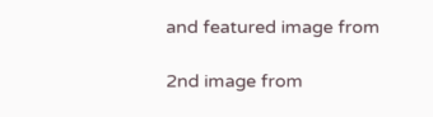and featured image from

2nd image from